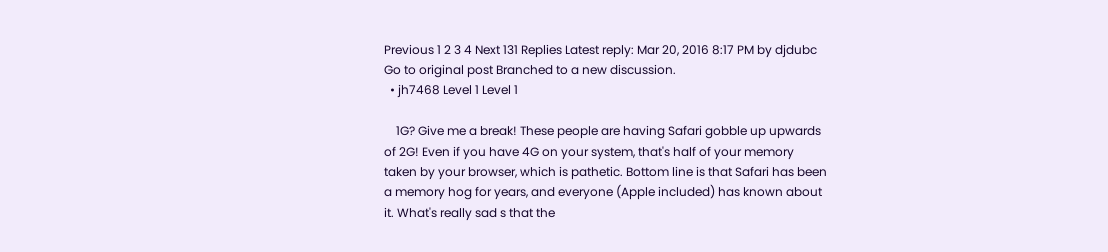Previous 1 2 3 4 Next 131 Replies Latest reply: Mar 20, 2016 8:17 PM by djdubc Go to original post Branched to a new discussion.
  • jh7468 Level 1 Level 1

    1G? Give me a break! These people are having Safari gobble up upwards of 2G! Even if you have 4G on your system, that's half of your memory taken by your browser, which is pathetic. Bottom line is that Safari has been a memory hog for years, and everyone (Apple included) has known about it. What's really sad s that the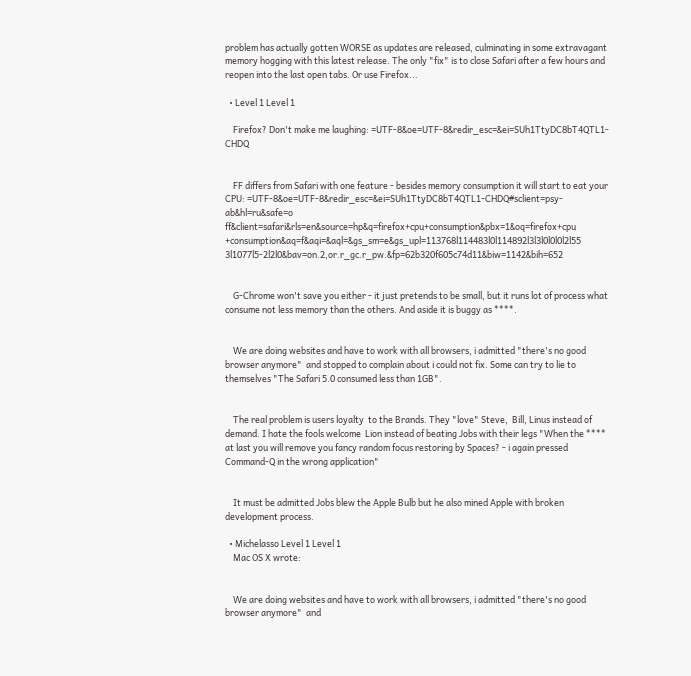problem has actually gotten WORSE as updates are released, culminating in some extravagant memory hogging with this latest release. The only "fix" is to close Safari after a few hours and reopen into the last open tabs. Or use Firefox...

  • Level 1 Level 1

    Firefox? Don't make me laughing: =UTF-8&oe=UTF-8&redir_esc=&ei=SUh1TtyDC8bT4QTL1-CHDQ


    FF differs from Safari with one feature - besides memory consumption it will start to eat your CPU: =UTF-8&oe=UTF-8&redir_esc=&ei=SUh1TtyDC8bT4QTL1-CHDQ#sclient=psy-ab&hl=ru&safe=o ff&client=safari&rls=en&source=hp&q=firefox+cpu+consumption&pbx=1&oq=firefox+cpu +consumption&aq=f&aqi=&aql=&gs_sm=e&gs_upl=113768l114483l0l114892l3l3l0l0l0l2l55 3l1077l5-2l2l0&bav=on.2,or.r_gc.r_pw.&fp=62b320f605c74d11&biw=1142&bih=652


    G-Chrome won't save you either - it just pretends to be small, but it runs lot of process what consume not less memory than the others. And aside it is buggy as ****.


    We are doing websites and have to work with all browsers, i admitted "there's no good browser anymore"  and stopped to complain about i could not fix. Some can try to lie to themselves "The Safari 5.0 consumed less than 1GB".


    The real problem is users loyalty  to the Brands. They "love" Steve,  Bill, Linus instead of demand. I hate the fools welcome  Lion instead of beating Jobs with their legs "When the **** at last you will remove you fancy random focus restoring by Spaces? - i again pressed Command-Q in the wrong application"


    It must be admitted Jobs blew the Apple Bulb but he also mined Apple with broken development process.

  • Michelasso Level 1 Level 1
    Mac OS X wrote:


    We are doing websites and have to work with all browsers, i admitted "there's no good browser anymore"  and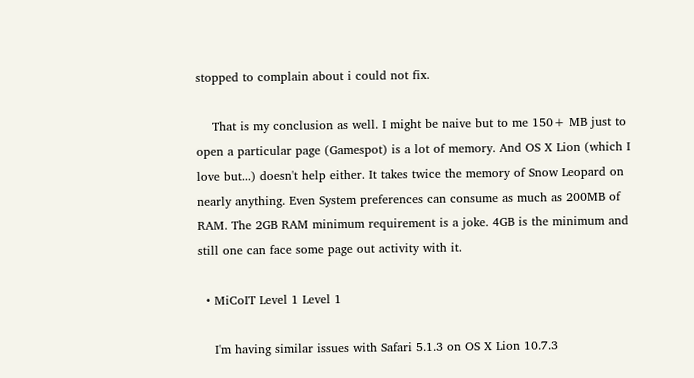stopped to complain about i could not fix.

    That is my conclusion as well. I might be naive but to me 150+ MB just to open a particular page (Gamespot) is a lot of memory. And OS X Lion (which I love but...) doesn't help either. It takes twice the memory of Snow Leopard on nearly anything. Even System preferences can consume as much as 200MB of RAM. The 2GB RAM minimum requirement is a joke. 4GB is the minimum and still one can face some page out activity with it.

  • MiCoIT Level 1 Level 1

    I'm having similar issues with Safari 5.1.3 on OS X Lion 10.7.3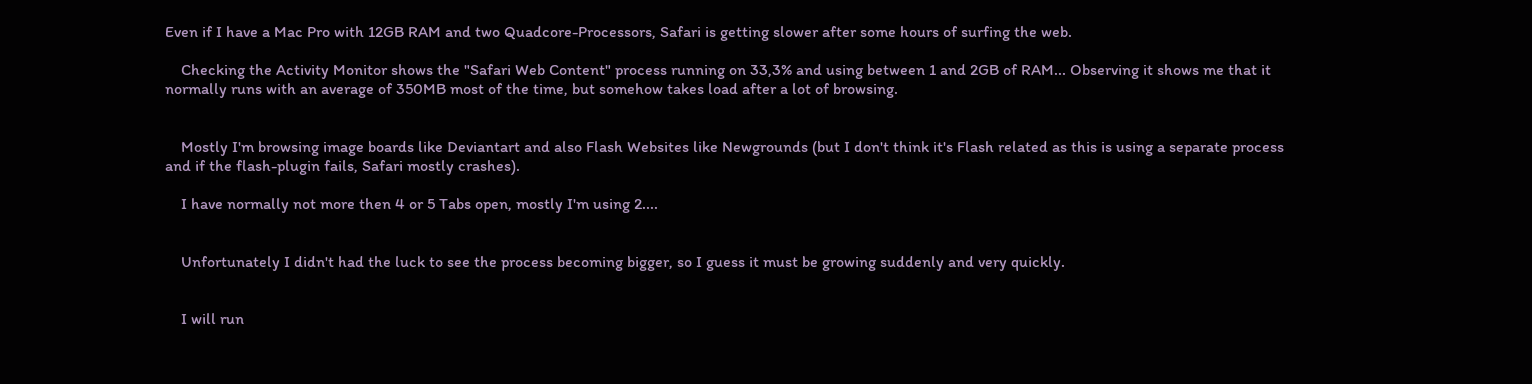Even if I have a Mac Pro with 12GB RAM and two Quadcore-Processors, Safari is getting slower after some hours of surfing the web.

    Checking the Activity Monitor shows the "Safari Web Content" process running on 33,3% and using between 1 and 2GB of RAM... Observing it shows me that it normally runs with an average of 350MB most of the time, but somehow takes load after a lot of browsing.


    Mostly I'm browsing image boards like Deviantart and also Flash Websites like Newgrounds (but I don't think it's Flash related as this is using a separate process and if the flash-plugin fails, Safari mostly crashes).

    I have normally not more then 4 or 5 Tabs open, mostly I'm using 2....


    Unfortunately I didn't had the luck to see the process becoming bigger, so I guess it must be growing suddenly and very quickly.


    I will run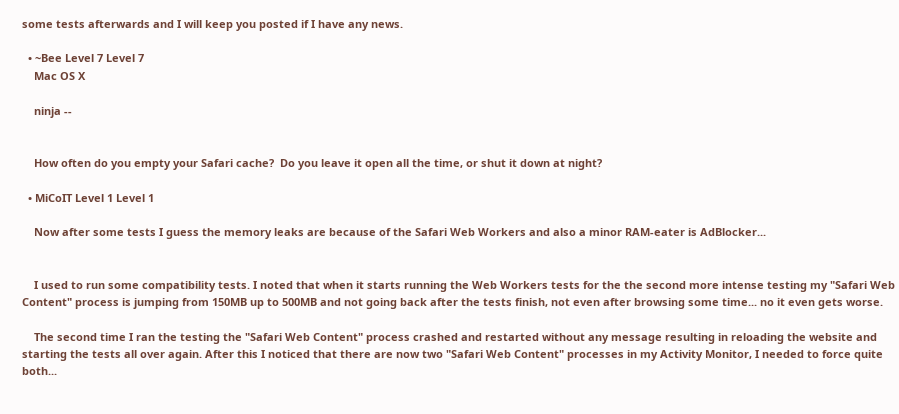some tests afterwards and I will keep you posted if I have any news.

  • ~Bee Level 7 Level 7
    Mac OS X

    ninja --


    How often do you empty your Safari cache?  Do you leave it open all the time, or shut it down at night?

  • MiCoIT Level 1 Level 1

    Now after some tests I guess the memory leaks are because of the Safari Web Workers and also a minor RAM-eater is AdBlocker...


    I used to run some compatibility tests. I noted that when it starts running the Web Workers tests for the the second more intense testing my "Safari Web Content" process is jumping from 150MB up to 500MB and not going back after the tests finish, not even after browsing some time... no it even gets worse.

    The second time I ran the testing the "Safari Web Content" process crashed and restarted without any message resulting in reloading the website and starting the tests all over again. After this I noticed that there are now two "Safari Web Content" processes in my Activity Monitor, I needed to force quite both...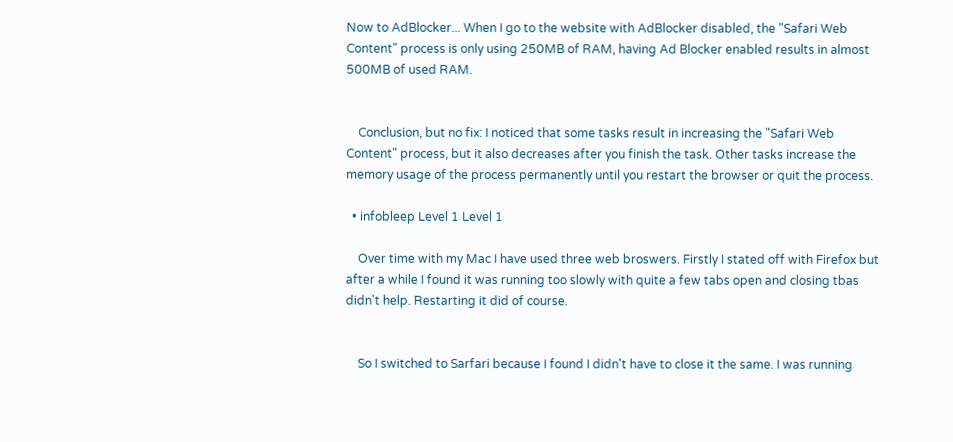Now to AdBlocker... When I go to the website with AdBlocker disabled, the "Safari Web Content" process is only using 250MB of RAM, having Ad Blocker enabled results in almost 500MB of used RAM.


    Conclusion, but no fix: I noticed that some tasks result in increasing the "Safari Web Content" process, but it also decreases after you finish the task. Other tasks increase the memory usage of the process permanently until you restart the browser or quit the process.

  • infobleep Level 1 Level 1

    Over time with my Mac I have used three web broswers. Firstly I stated off with Firefox but after a while I found it was running too slowly with quite a few tabs open and closing tbas didn't help. Restarting it did of course.


    So I switched to Sarfari because I found I didn't have to close it the same. I was running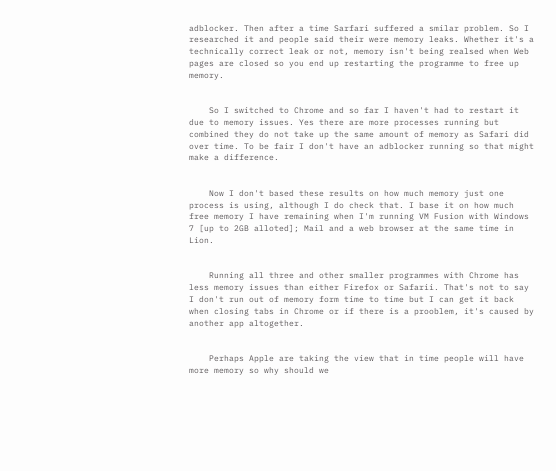adblocker. Then after a time Sarfari suffered a smilar problem. So I researched it and people said their were memory leaks. Whether it's a technically correct leak or not, memory isn't being realsed when Web pages are closed so you end up restarting the programme to free up memory.


    So I switched to Chrome and so far I haven't had to restart it due to memory issues. Yes there are more processes running but combined they do not take up the same amount of memory as Safari did over time. To be fair I don't have an adblocker running so that might make a difference.


    Now I don't based these results on how much memory just one process is using, although I do check that. I base it on how much free memory I have remaining when I'm running VM Fusion with Windows 7 [up to 2GB alloted]; Mail and a web browser at the same time in Lion.


    Running all three and other smaller programmes with Chrome has less memory issues than either Firefox or Safarii. That's not to say I don't run out of memory form time to time but I can get it back when closing tabs in Chrome or if there is a prooblem, it's caused by another app altogether.


    Perhaps Apple are taking the view that in time people will have more memory so why should we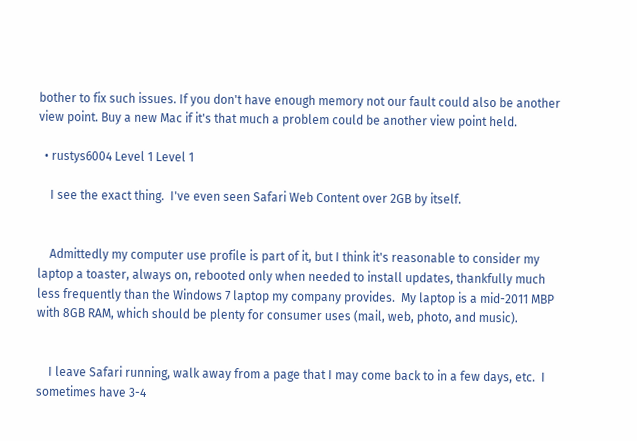bother to fix such issues. If you don't have enough memory not our fault could also be another view point. Buy a new Mac if it's that much a problem could be another view point held.

  • rustys6004 Level 1 Level 1

    I see the exact thing.  I've even seen Safari Web Content over 2GB by itself.


    Admittedly my computer use profile is part of it, but I think it's reasonable to consider my laptop a toaster, always on, rebooted only when needed to install updates, thankfully much less frequently than the Windows 7 laptop my company provides.  My laptop is a mid-2011 MBP with 8GB RAM, which should be plenty for consumer uses (mail, web, photo, and music).


    I leave Safari running, walk away from a page that I may come back to in a few days, etc.  I sometimes have 3-4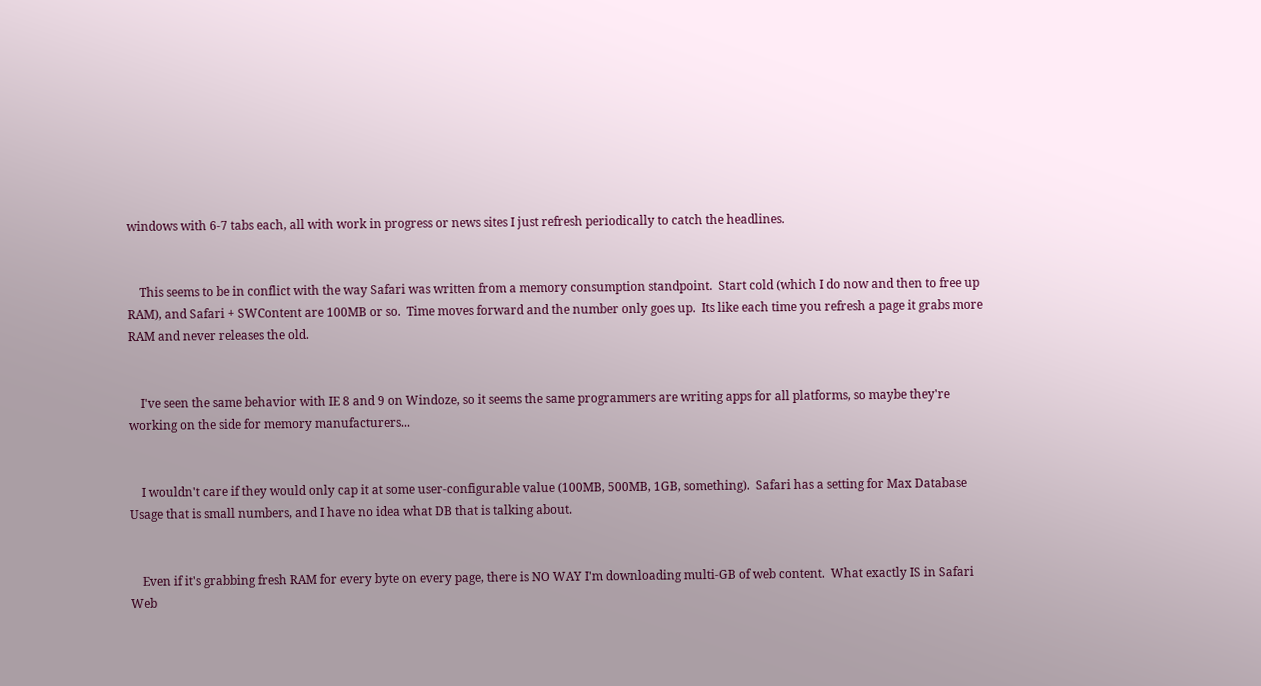windows with 6-7 tabs each, all with work in progress or news sites I just refresh periodically to catch the headlines.


    This seems to be in conflict with the way Safari was written from a memory consumption standpoint.  Start cold (which I do now and then to free up RAM), and Safari + SWContent are 100MB or so.  Time moves forward and the number only goes up.  Its like each time you refresh a page it grabs more RAM and never releases the old.


    I've seen the same behavior with IE 8 and 9 on Windoze, so it seems the same programmers are writing apps for all platforms, so maybe they're working on the side for memory manufacturers...


    I wouldn't care if they would only cap it at some user-configurable value (100MB, 500MB, 1GB, something).  Safari has a setting for Max Database Usage that is small numbers, and I have no idea what DB that is talking about.


    Even if it's grabbing fresh RAM for every byte on every page, there is NO WAY I'm downloading multi-GB of web content.  What exactly IS in Safari Web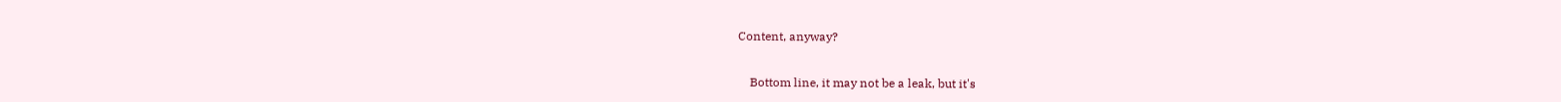Content, anyway?


    Bottom line, it may not be a leak, but it's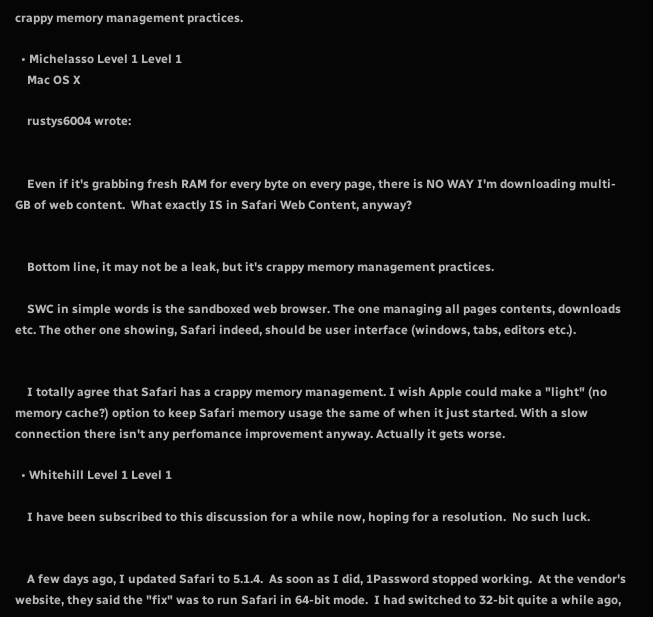crappy memory management practices.

  • Michelasso Level 1 Level 1
    Mac OS X

    rustys6004 wrote:


    Even if it's grabbing fresh RAM for every byte on every page, there is NO WAY I'm downloading multi-GB of web content.  What exactly IS in Safari Web Content, anyway?


    Bottom line, it may not be a leak, but it's crappy memory management practices.

    SWC in simple words is the sandboxed web browser. The one managing all pages contents, downloads etc. The other one showing, Safari indeed, should be user interface (windows, tabs, editors etc.).


    I totally agree that Safari has a crappy memory management. I wish Apple could make a "light" (no memory cache?) option to keep Safari memory usage the same of when it just started. With a slow connection there isn't any perfomance improvement anyway. Actually it gets worse.

  • Whitehill Level 1 Level 1

    I have been subscribed to this discussion for a while now, hoping for a resolution.  No such luck.


    A few days ago, I updated Safari to 5.1.4.  As soon as I did, 1Password stopped working.  At the vendor's website, they said the "fix" was to run Safari in 64-bit mode.  I had switched to 32-bit quite a while ago,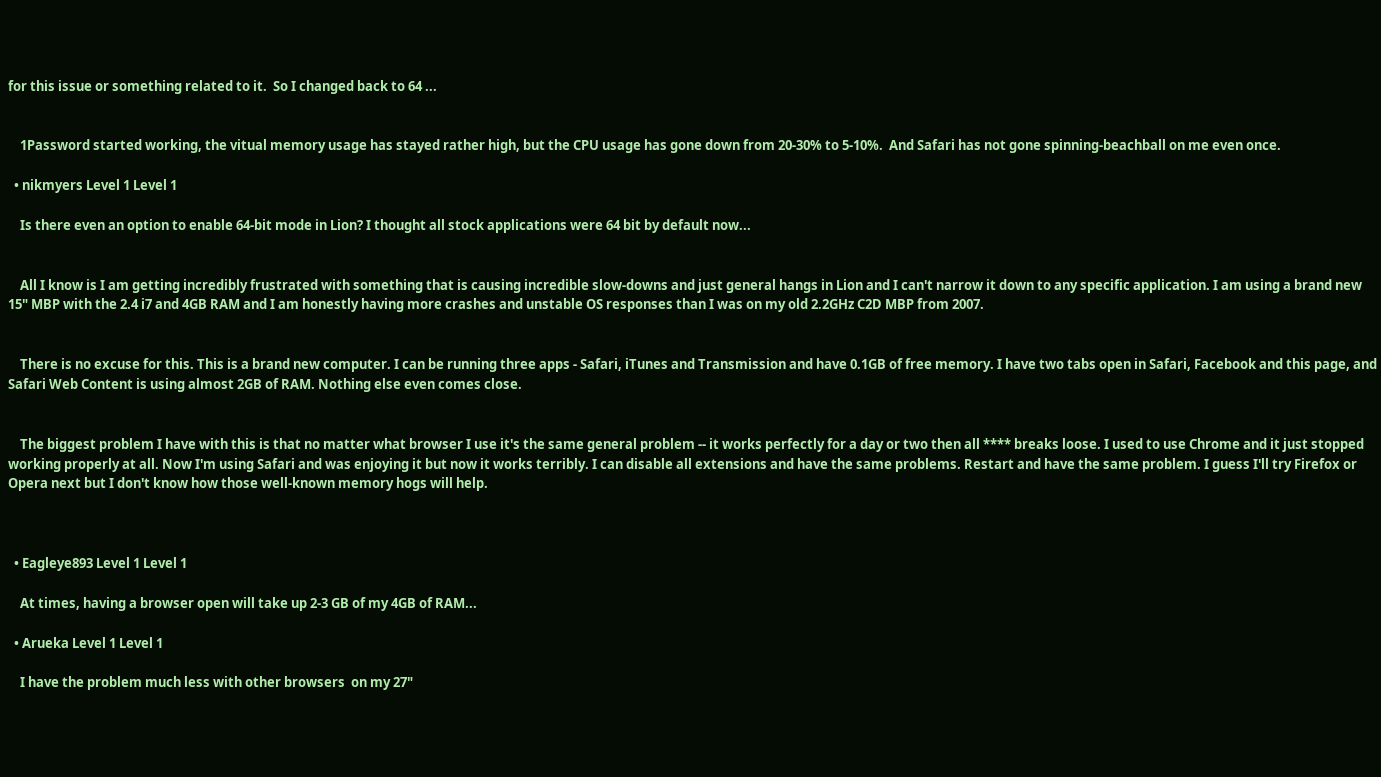for this issue or something related to it.  So I changed back to 64 ...


    1Password started working, the vitual memory usage has stayed rather high, but the CPU usage has gone down from 20-30% to 5-10%.  And Safari has not gone spinning-beachball on me even once.

  • nikmyers Level 1 Level 1

    Is there even an option to enable 64-bit mode in Lion? I thought all stock applications were 64 bit by default now...


    All I know is I am getting incredibly frustrated with something that is causing incredible slow-downs and just general hangs in Lion and I can't narrow it down to any specific application. I am using a brand new 15" MBP with the 2.4 i7 and 4GB RAM and I am honestly having more crashes and unstable OS responses than I was on my old 2.2GHz C2D MBP from 2007.


    There is no excuse for this. This is a brand new computer. I can be running three apps - Safari, iTunes and Transmission and have 0.1GB of free memory. I have two tabs open in Safari, Facebook and this page, and Safari Web Content is using almost 2GB of RAM. Nothing else even comes close.


    The biggest problem I have with this is that no matter what browser I use it's the same general problem -- it works perfectly for a day or two then all **** breaks loose. I used to use Chrome and it just stopped working properly at all. Now I'm using Safari and was enjoying it but now it works terribly. I can disable all extensions and have the same problems. Restart and have the same problem. I guess I'll try Firefox or Opera next but I don't know how those well-known memory hogs will help.



  • Eagleye893 Level 1 Level 1

    At times, having a browser open will take up 2-3 GB of my 4GB of RAM...

  • Arueka Level 1 Level 1

    I have the problem much less with other browsers  on my 27"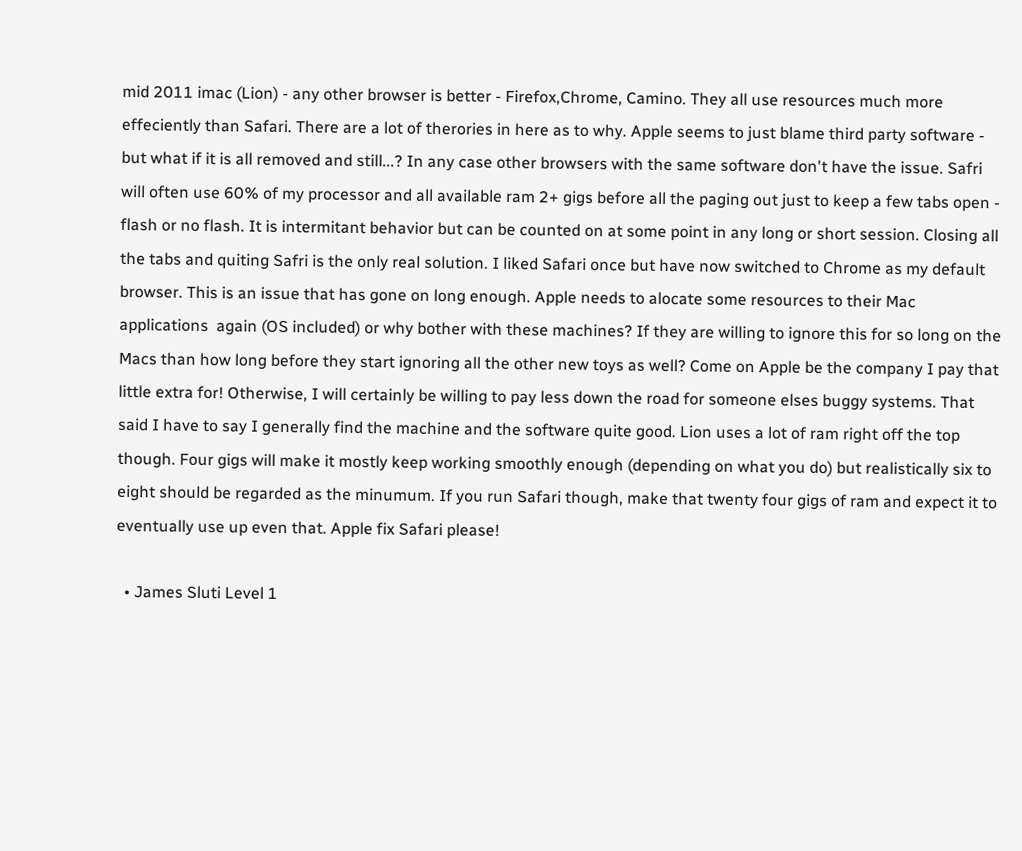mid 2011 imac (Lion) - any other browser is better - Firefox,Chrome, Camino. They all use resources much more effeciently than Safari. There are a lot of therories in here as to why. Apple seems to just blame third party software - but what if it is all removed and still...? In any case other browsers with the same software don't have the issue. Safri will often use 60% of my processor and all available ram 2+ gigs before all the paging out just to keep a few tabs open - flash or no flash. It is intermitant behavior but can be counted on at some point in any long or short session. Closing all the tabs and quiting Safri is the only real solution. I liked Safari once but have now switched to Chrome as my default browser. This is an issue that has gone on long enough. Apple needs to alocate some resources to their Mac applications  again (OS included) or why bother with these machines? If they are willing to ignore this for so long on the Macs than how long before they start ignoring all the other new toys as well? Come on Apple be the company I pay that little extra for! Otherwise, I will certainly be willing to pay less down the road for someone elses buggy systems. That said I have to say I generally find the machine and the software quite good. Lion uses a lot of ram right off the top though. Four gigs will make it mostly keep working smoothly enough (depending on what you do) but realistically six to eight should be regarded as the minumum. If you run Safari though, make that twenty four gigs of ram and expect it to eventually use up even that. Apple fix Safari please!

  • James Sluti Level 1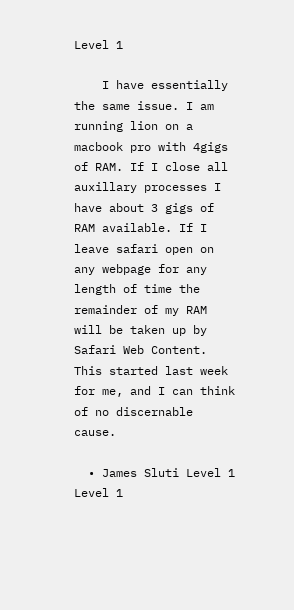Level 1

    I have essentially the same issue. I am running lion on a macbook pro with 4gigs of RAM. If I close all auxillary processes I have about 3 gigs of RAM available. If I leave safari open on any webpage for any length of time the remainder of my RAM will be taken up by Safari Web Content. This started last week for me, and I can think of no discernable cause.

  • James Sluti Level 1 Level 1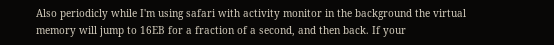Also periodicly while I'm using safari with activity monitor in the background the virtual memory will jump to 16EB for a fraction of a second, and then back. If your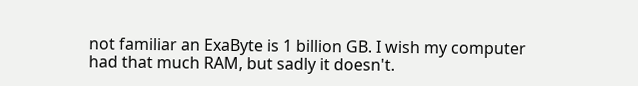not familiar an ExaByte is 1 billion GB. I wish my computer had that much RAM, but sadly it doesn't.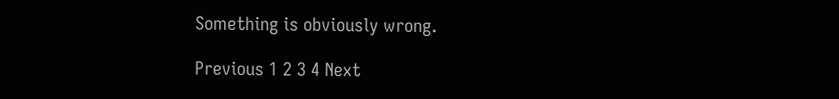Something is obviously wrong.

Previous 1 2 3 4 Next